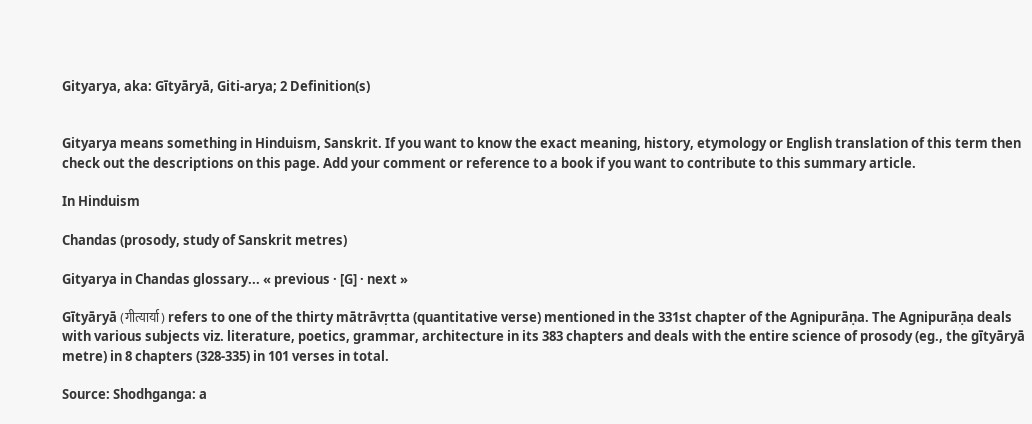Gityarya, aka: Gītyāryā, Giti-arya; 2 Definition(s)


Gityarya means something in Hinduism, Sanskrit. If you want to know the exact meaning, history, etymology or English translation of this term then check out the descriptions on this page. Add your comment or reference to a book if you want to contribute to this summary article.

In Hinduism

Chandas (prosody, study of Sanskrit metres)

Gityarya in Chandas glossary... « previous · [G] · next »

Gītyāryā (गीत्यार्या) refers to one of the thirty mātrāvṛtta (quantitative verse) mentioned in the 331st chapter of the Agnipurāṇa. The Agnipurāṇa deals with various subjects viz. literature, poetics, grammar, architecture in its 383 chapters and deals with the entire science of prosody (eg., the gītyāryā metre) in 8 chapters (328-335) in 101 verses in total.

Source: Shodhganga: a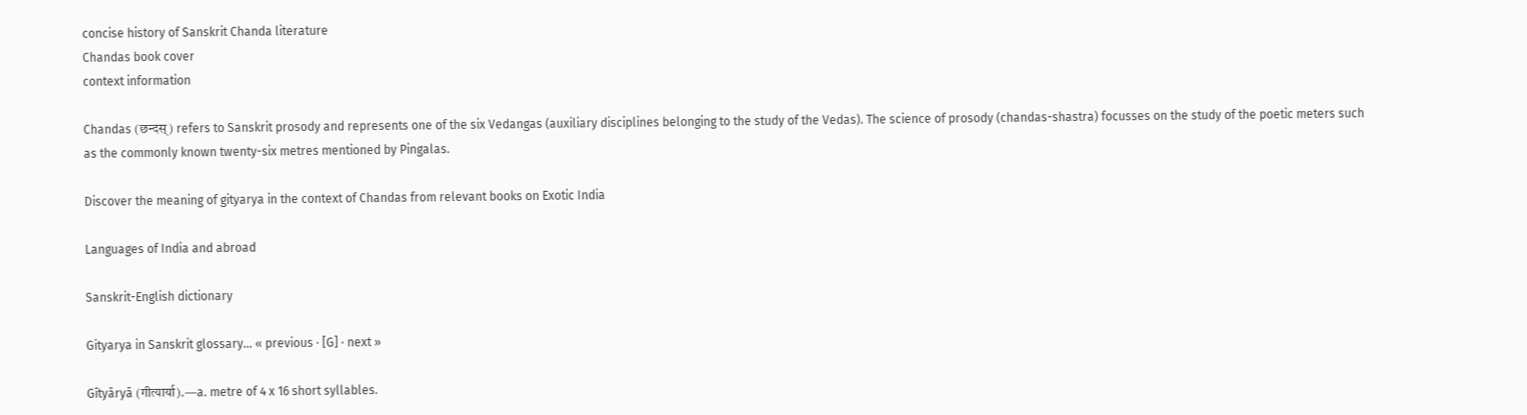concise history of Sanskrit Chanda literature
Chandas book cover
context information

Chandas (छन्दस्) refers to Sanskrit prosody and represents one of the six Vedangas (auxiliary disciplines belonging to the study of the Vedas). The science of prosody (chandas-shastra) focusses on the study of the poetic meters such as the commonly known twenty-six metres mentioned by Pingalas.

Discover the meaning of gityarya in the context of Chandas from relevant books on Exotic India

Languages of India and abroad

Sanskrit-English dictionary

Gityarya in Sanskrit glossary... « previous · [G] · next »

Gītyāryā (गीत्यार्या).—a. metre of 4 x 16 short syllables.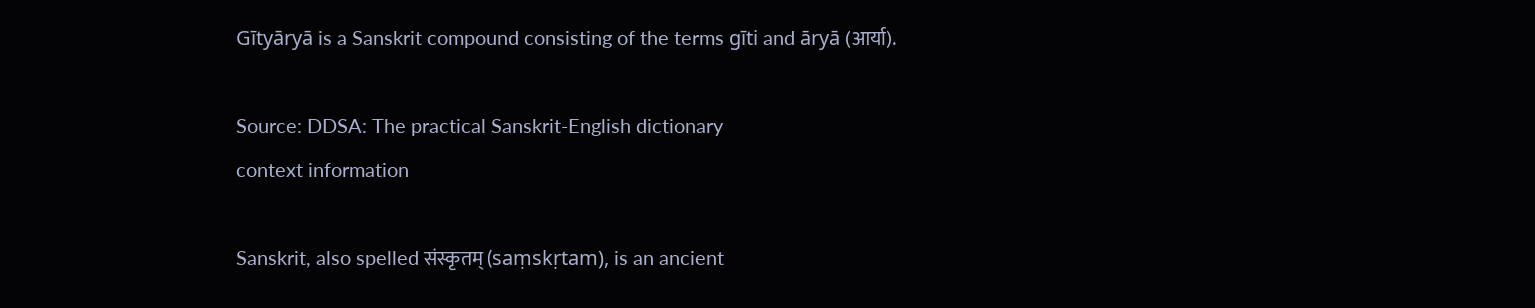Gītyāryā is a Sanskrit compound consisting of the terms gīti and āryā (आर्या).

Source: DDSA: The practical Sanskrit-English dictionary
context information

Sanskrit, also spelled संस्कृतम् (saṃskṛtam), is an ancient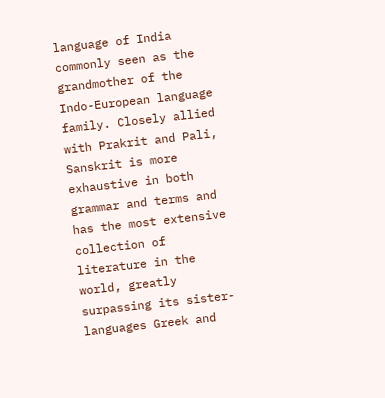language of India commonly seen as the grandmother of the Indo-European language family. Closely allied with Prakrit and Pali, Sanskrit is more exhaustive in both grammar and terms and has the most extensive collection of literature in the world, greatly surpassing its sister-languages Greek and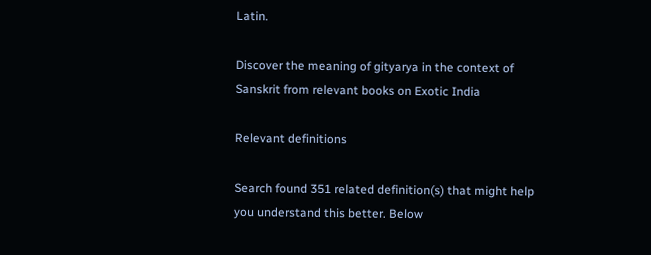Latin.

Discover the meaning of gityarya in the context of Sanskrit from relevant books on Exotic India

Relevant definitions

Search found 351 related definition(s) that might help you understand this better. Below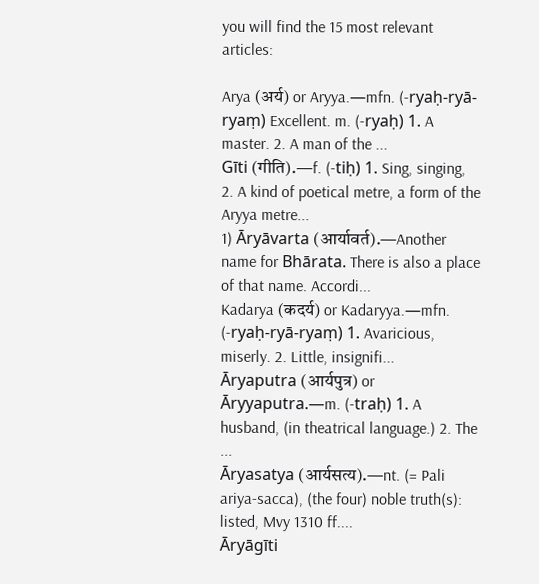you will find the 15 most relevant articles:

Arya (अर्य) or Aryya.—mfn. (-ryaḥ-ryā-ryaṃ) Excellent. m. (-ryaḥ) 1. A master. 2. A man of the ...
Gīti (गीति).—f. (-tiḥ) 1. Sing, singing, 2. A kind of poetical metre, a form of the Aryya metre...
1) Āryāvarta (आर्यावर्त).—Another name for Bhārata. There is also a place of that name. Accordi...
Kadarya (कदर्य) or Kadaryya.—mfn. (-ryaḥ-ryā-ryaṃ) 1. Avaricious, miserly. 2. Little, insignifi...
Āryaputra (आर्यपुत्र) or Āryyaputra.—m. (-traḥ) 1. A husband, (in theatrical language.) 2. The ...
Āryasatya (आर्यसत्य).—nt. (= Pali ariya-sacca), (the four) noble truth(s): listed, Mvy 1310 ff....
Āryāgīti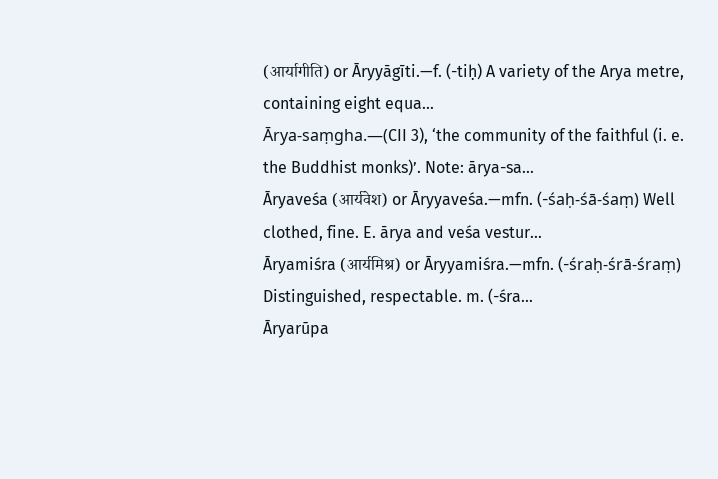(आर्यागीति) or Āryyāgīti.—f. (-tiḥ) A variety of the Arya metre, containing eight equa...
Ārya-saṃgha.—(CII 3), ‘the community of the faithful (i. e. the Buddhist monks)’. Note: ārya-sa...
Āryaveśa (आर्यवेश) or Āryyaveśa.—mfn. (-śaḥ-śā-śaṃ) Well clothed, fine. E. ārya and veśa vestur...
Āryamiśra (आर्यमिश्र) or Āryyamiśra.—mfn. (-śraḥ-śrā-śraṃ) Distinguished, respectable. m. (-śra...
Āryarūpa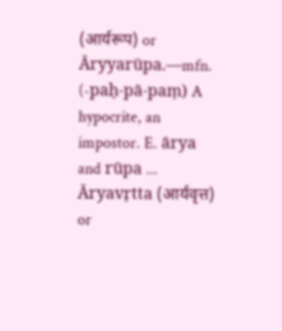(आर्यरूप) or Āryyarūpa.—mfn. (-paḥ-pā-paṃ) A hypocrite, an impostor. E. ārya and rūpa ...
Āryavṛtta (आर्यवृत्त) or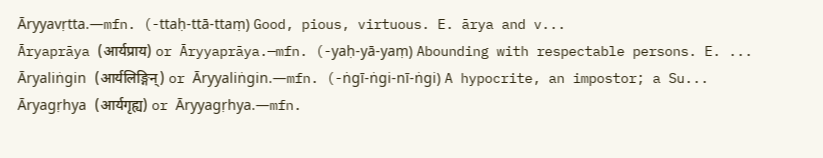Āryyavṛtta.—mfn. (-ttaḥ-ttā-ttaṃ) Good, pious, virtuous. E. ārya and v...
Āryaprāya (आर्यप्राय) or Āryyaprāya.—mfn. (-yaḥ-yā-yaṃ) Abounding with respectable persons. E. ...
Āryaliṅgin (आर्यलिङ्गिन्) or Āryyaliṅgin.—mfn. (-ṅgī-ṅgi-nī-ṅgi) A hypocrite, an impostor; a Su...
Āryagṛhya (आर्यगृह्य) or Āryyagṛhya.—mfn.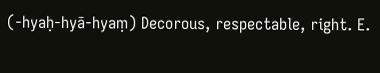(-hyaḥ-hyā-hyaṃ) Decorous, respectable, right. E.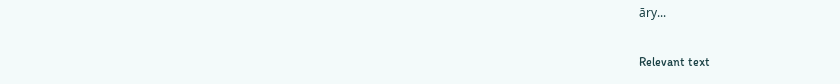āry...

Relevant text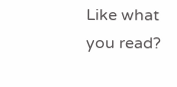Like what you read?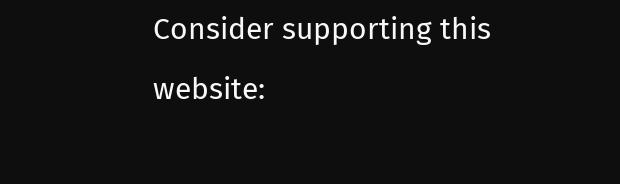Consider supporting this website: